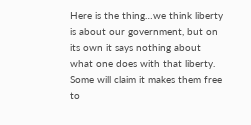Here is the thing…we think liberty is about our government, but on its own it says nothing about what one does with that liberty. Some will claim it makes them free to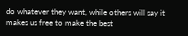do whatever they want, while others will say it makes us free to make the best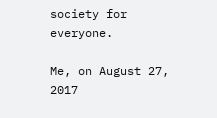society for everyone.

Me, on August 27, 2017